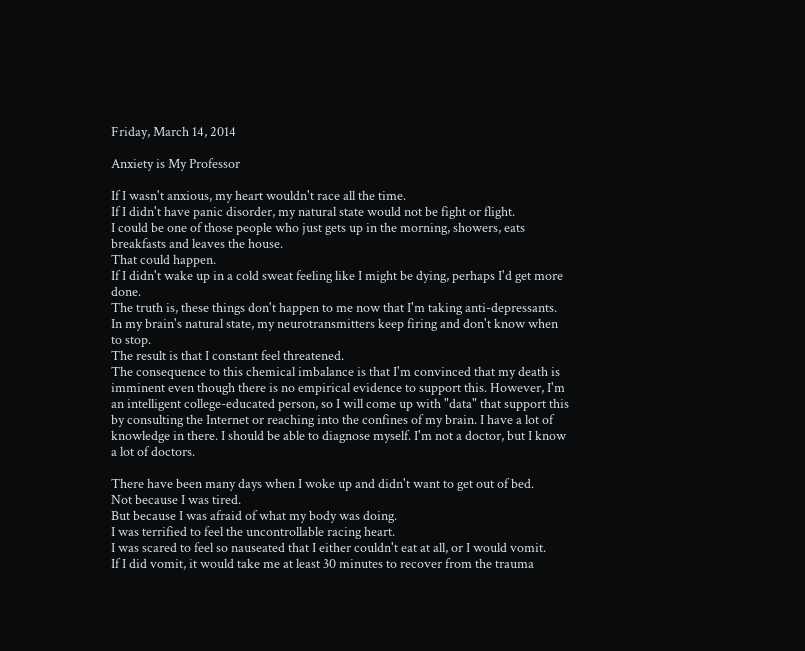Friday, March 14, 2014

Anxiety is My Professor

If I wasn't anxious, my heart wouldn't race all the time.
If I didn't have panic disorder, my natural state would not be fight or flight.
I could be one of those people who just gets up in the morning, showers, eats breakfasts and leaves the house.
That could happen.
If I didn't wake up in a cold sweat feeling like I might be dying, perhaps I'd get more done.
The truth is, these things don't happen to me now that I'm taking anti-depressants.
In my brain's natural state, my neurotransmitters keep firing and don't know when to stop.
The result is that I constant feel threatened.
The consequence to this chemical imbalance is that I'm convinced that my death is imminent even though there is no empirical evidence to support this. However, I'm an intelligent college-educated person, so I will come up with "data" that support this by consulting the Internet or reaching into the confines of my brain. I have a lot of knowledge in there. I should be able to diagnose myself. I'm not a doctor, but I know a lot of doctors.

There have been many days when I woke up and didn't want to get out of bed.
Not because I was tired.
But because I was afraid of what my body was doing.
I was terrified to feel the uncontrollable racing heart.
I was scared to feel so nauseated that I either couldn't eat at all, or I would vomit.
If I did vomit, it would take me at least 30 minutes to recover from the trauma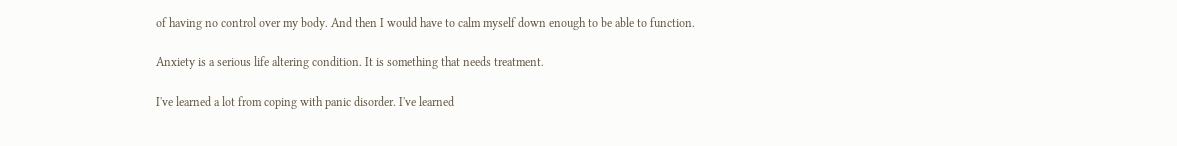of having no control over my body. And then I would have to calm myself down enough to be able to function.

Anxiety is a serious life altering condition. It is something that needs treatment.

I've learned a lot from coping with panic disorder. I've learned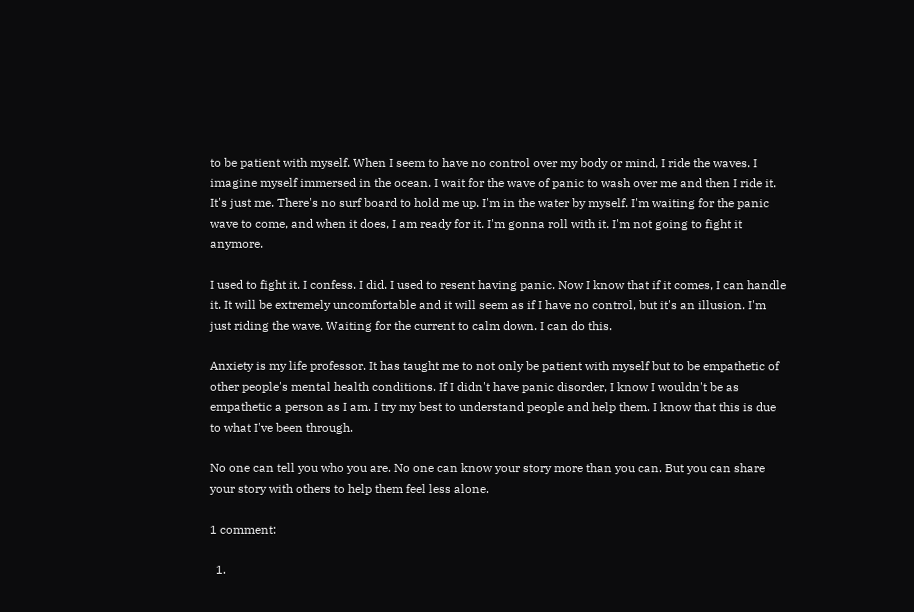to be patient with myself. When I seem to have no control over my body or mind, I ride the waves. I imagine myself immersed in the ocean. I wait for the wave of panic to wash over me and then I ride it. It's just me. There's no surf board to hold me up. I'm in the water by myself. I'm waiting for the panic wave to come, and when it does, I am ready for it. I'm gonna roll with it. I'm not going to fight it anymore.

I used to fight it. I confess. I did. I used to resent having panic. Now I know that if it comes, I can handle it. It will be extremely uncomfortable and it will seem as if I have no control, but it's an illusion. I'm just riding the wave. Waiting for the current to calm down. I can do this.

Anxiety is my life professor. It has taught me to not only be patient with myself but to be empathetic of other people's mental health conditions. If I didn't have panic disorder, I know I wouldn't be as empathetic a person as I am. I try my best to understand people and help them. I know that this is due to what I've been through.

No one can tell you who you are. No one can know your story more than you can. But you can share your story with others to help them feel less alone.

1 comment:

  1.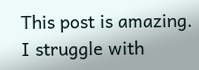This post is amazing. I struggle with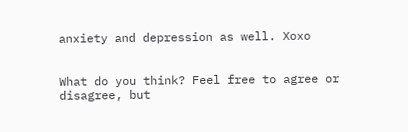anxiety and depression as well. Xoxo


What do you think? Feel free to agree or disagree, but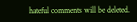hateful comments will be deleted.